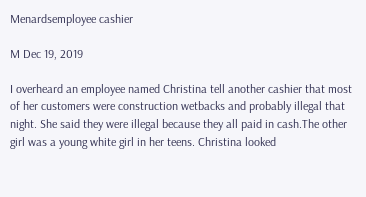Menardsemployee cashier

M Dec 19, 2019

I overheard an employee named Christina tell another cashier that most of her customers were construction wetbacks and probably illegal that night. She said they were illegal because they all paid in cash.The other girl was a young white girl in her teens. Christina looked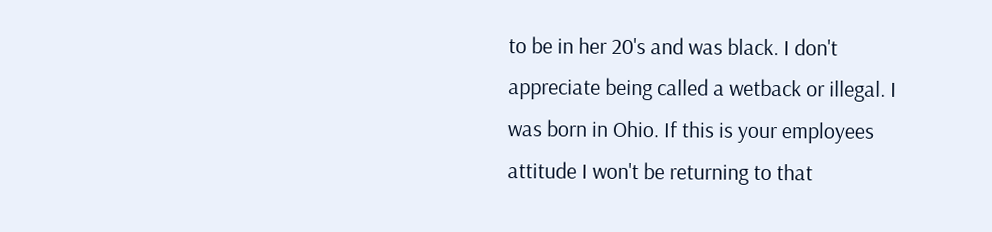to be in her 20's and was black. I don't appreciate being called a wetback or illegal. I was born in Ohio. If this is your employees attitude I won't be returning to that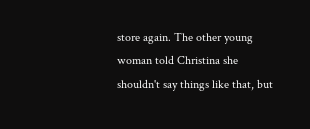store again. The other young woman told Christina she shouldn't say things like that, but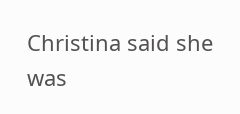Christina said she was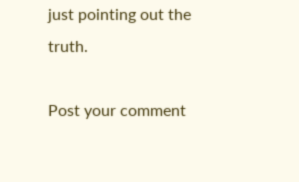just pointing out the truth.

Post your comment